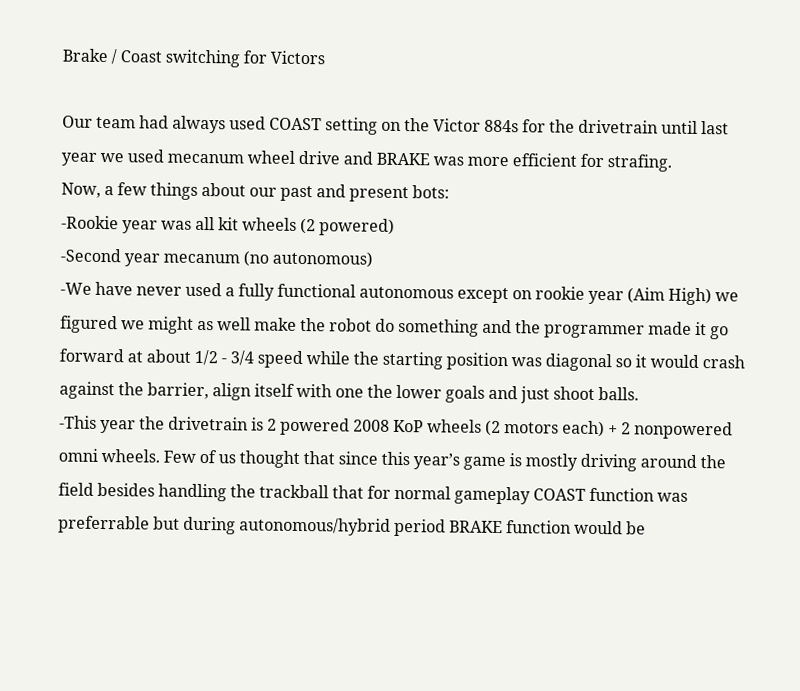Brake / Coast switching for Victors

Our team had always used COAST setting on the Victor 884s for the drivetrain until last year we used mecanum wheel drive and BRAKE was more efficient for strafing.
Now, a few things about our past and present bots:
-Rookie year was all kit wheels (2 powered)
-Second year mecanum (no autonomous)
-We have never used a fully functional autonomous except on rookie year (Aim High) we figured we might as well make the robot do something and the programmer made it go forward at about 1/2 - 3/4 speed while the starting position was diagonal so it would crash against the barrier, align itself with one the lower goals and just shoot balls.
-This year the drivetrain is 2 powered 2008 KoP wheels (2 motors each) + 2 nonpowered omni wheels. Few of us thought that since this year’s game is mostly driving around the field besides handling the trackball that for normal gameplay COAST function was preferrable but during autonomous/hybrid period BRAKE function would be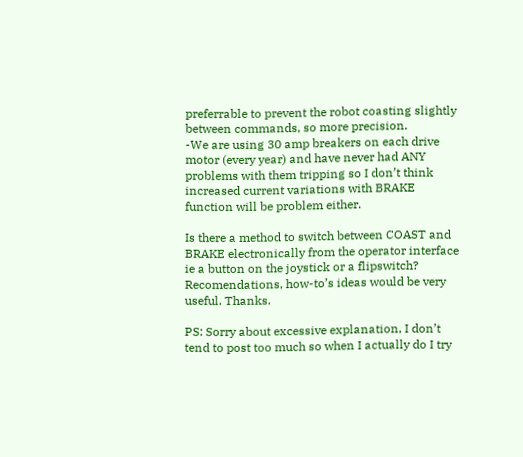preferrable to prevent the robot coasting slightly between commands, so more precision.
-We are using 30 amp breakers on each drive motor (every year) and have never had ANY problems with them tripping so I don’t think increased current variations with BRAKE function will be problem either.

Is there a method to switch between COAST and BRAKE electronically from the operator interface ie a button on the joystick or a flipswitch?
Recomendations, how-to’s ideas would be very useful. Thanks.

PS: Sorry about excessive explanation, I don’t tend to post too much so when I actually do I try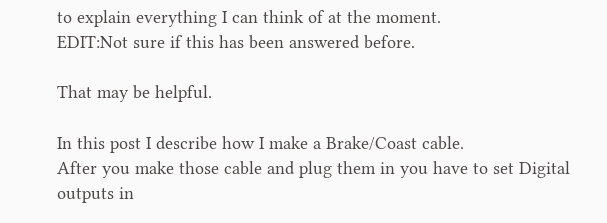to explain everything I can think of at the moment.
EDIT:Not sure if this has been answered before.

That may be helpful.

In this post I describe how I make a Brake/Coast cable.
After you make those cable and plug them in you have to set Digital outputs in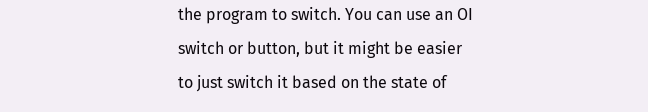the program to switch. You can use an OI switch or button, but it might be easier to just switch it based on the state of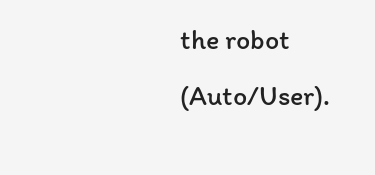the robot (Auto/User).